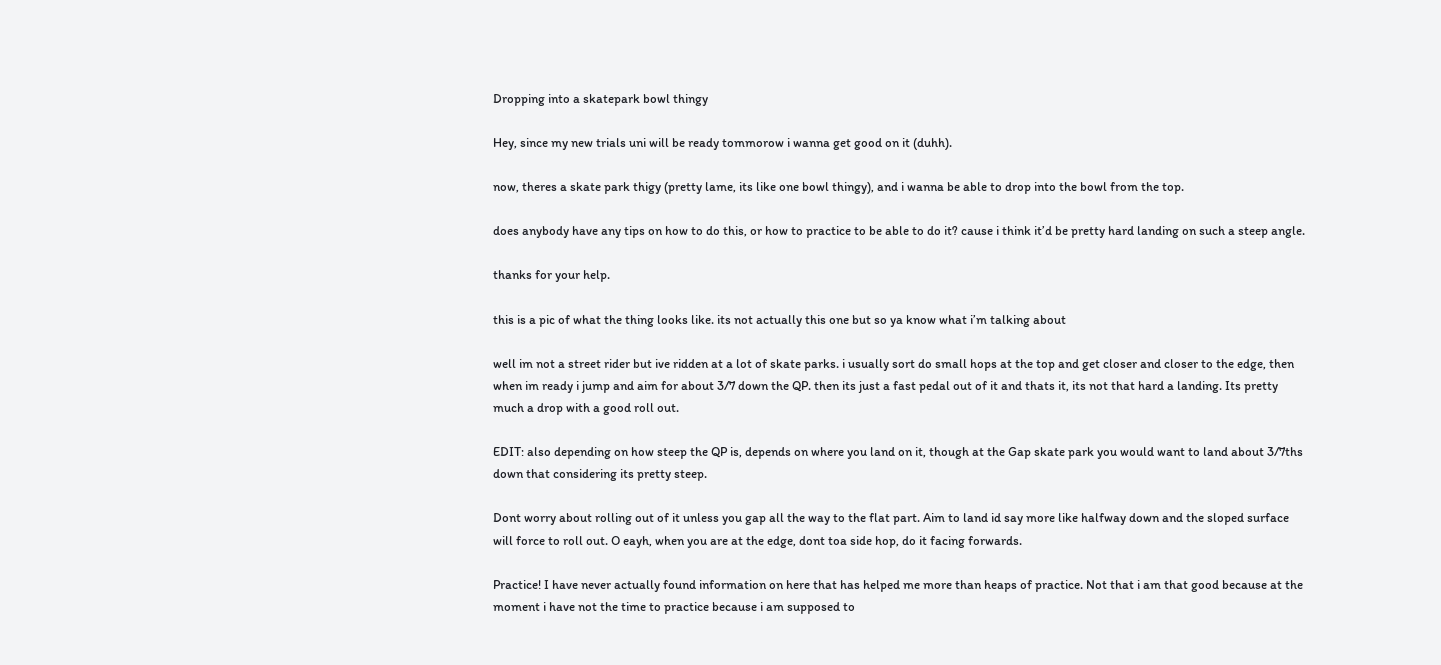Dropping into a skatepark bowl thingy

Hey, since my new trials uni will be ready tommorow i wanna get good on it (duhh).

now, theres a skate park thigy (pretty lame, its like one bowl thingy), and i wanna be able to drop into the bowl from the top.

does anybody have any tips on how to do this, or how to practice to be able to do it? cause i think it’d be pretty hard landing on such a steep angle.

thanks for your help.

this is a pic of what the thing looks like. its not actually this one but so ya know what i’m talking about

well im not a street rider but ive ridden at a lot of skate parks. i usually sort do small hops at the top and get closer and closer to the edge, then when im ready i jump and aim for about 3/7 down the QP. then its just a fast pedal out of it and thats it, its not that hard a landing. Its pretty much a drop with a good roll out.

EDIT: also depending on how steep the QP is, depends on where you land on it, though at the Gap skate park you would want to land about 3/7ths down that considering its pretty steep.

Dont worry about rolling out of it unless you gap all the way to the flat part. Aim to land id say more like halfway down and the sloped surface will force to roll out. O eayh, when you are at the edge, dont toa side hop, do it facing forwards.

Practice! I have never actually found information on here that has helped me more than heaps of practice. Not that i am that good because at the moment i have not the time to practice because i am supposed to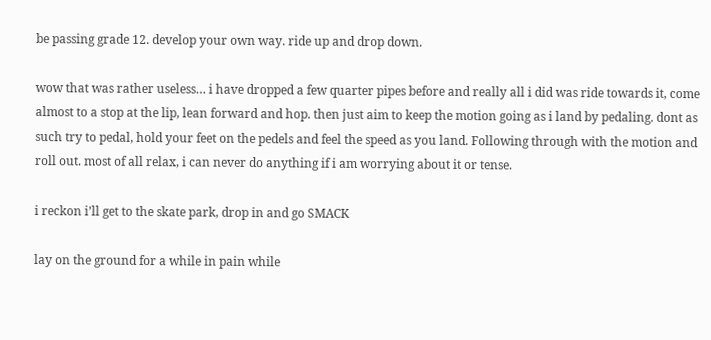be passing grade 12. develop your own way. ride up and drop down.

wow that was rather useless… i have dropped a few quarter pipes before and really all i did was ride towards it, come almost to a stop at the lip, lean forward and hop. then just aim to keep the motion going as i land by pedaling. dont as such try to pedal, hold your feet on the pedels and feel the speed as you land. Following through with the motion and roll out. most of all relax, i can never do anything if i am worrying about it or tense.

i reckon i’ll get to the skate park, drop in and go SMACK

lay on the ground for a while in pain while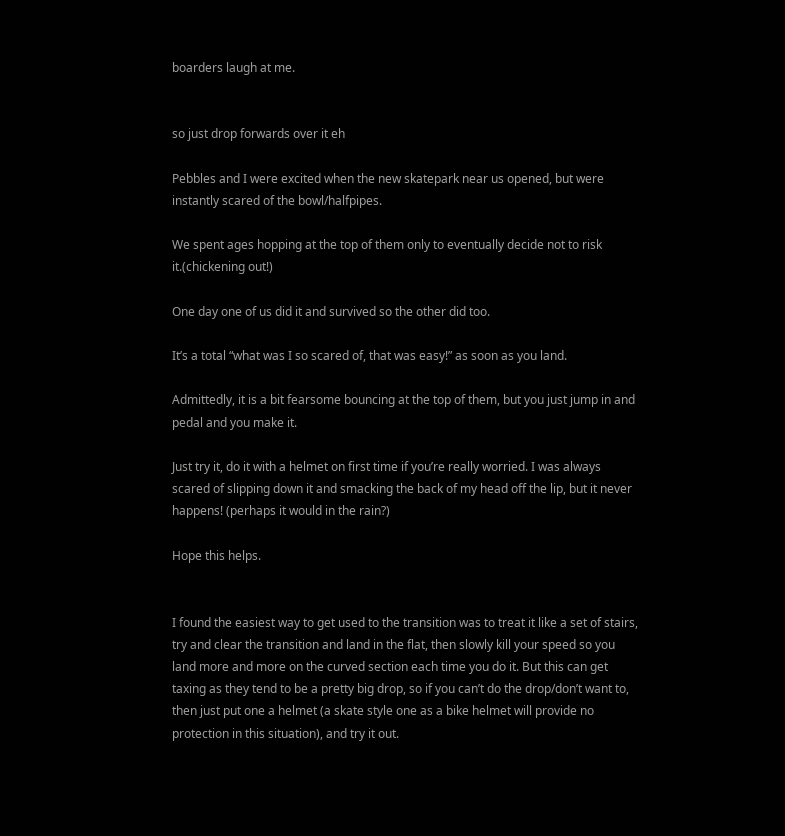boarders laugh at me.


so just drop forwards over it eh

Pebbles and I were excited when the new skatepark near us opened, but were instantly scared of the bowl/halfpipes.

We spent ages hopping at the top of them only to eventually decide not to risk it.(chickening out!)

One day one of us did it and survived so the other did too.

It’s a total “what was I so scared of, that was easy!” as soon as you land.

Admittedly, it is a bit fearsome bouncing at the top of them, but you just jump in and pedal and you make it.

Just try it, do it with a helmet on first time if you’re really worried. I was always scared of slipping down it and smacking the back of my head off the lip, but it never happens! (perhaps it would in the rain?)

Hope this helps.


I found the easiest way to get used to the transition was to treat it like a set of stairs, try and clear the transition and land in the flat, then slowly kill your speed so you land more and more on the curved section each time you do it. But this can get taxing as they tend to be a pretty big drop, so if you can’t do the drop/don’t want to, then just put one a helmet (a skate style one as a bike helmet will provide no protection in this situation), and try it out.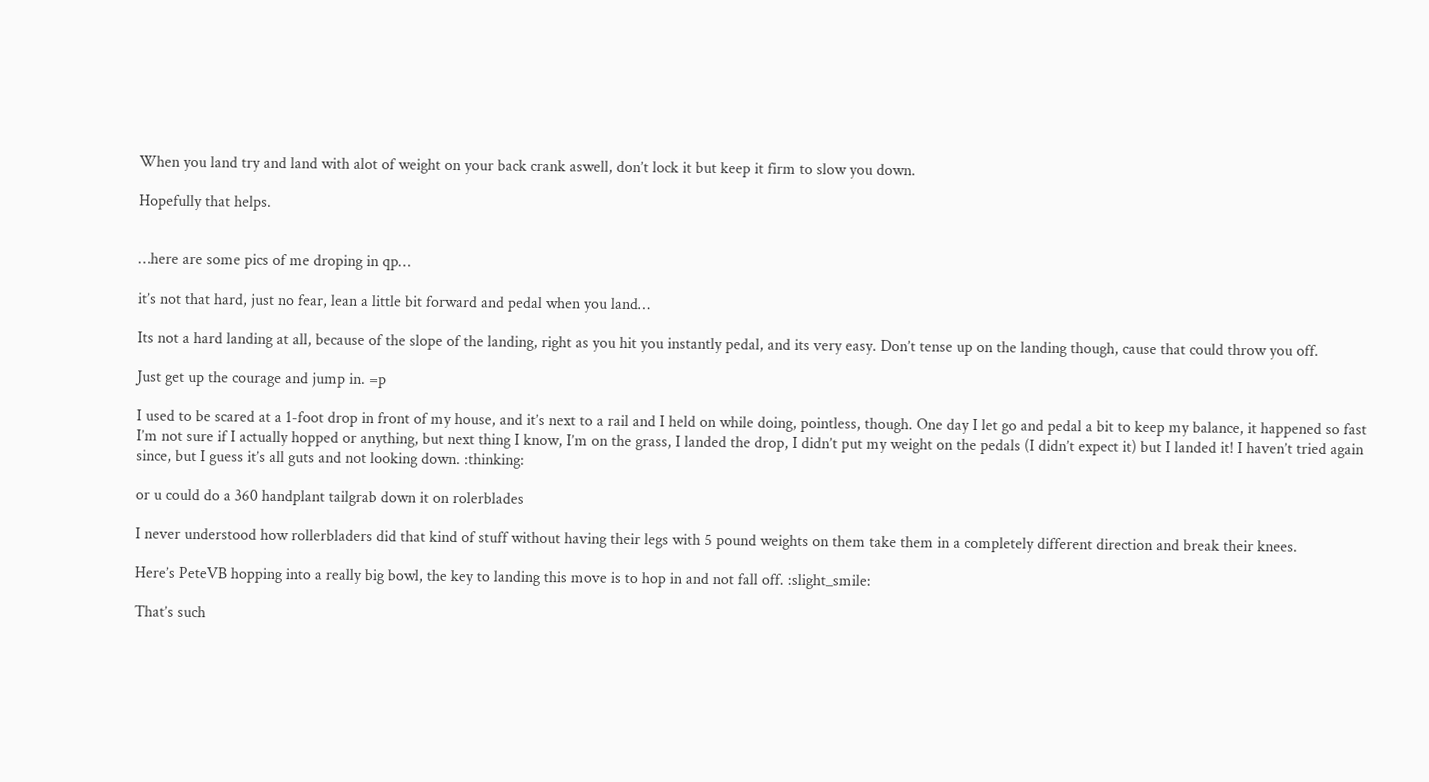When you land try and land with alot of weight on your back crank aswell, don’t lock it but keep it firm to slow you down.

Hopefully that helps.


…here are some pics of me droping in qp…

it’s not that hard, just no fear, lean a little bit forward and pedal when you land…

Its not a hard landing at all, because of the slope of the landing, right as you hit you instantly pedal, and its very easy. Don’t tense up on the landing though, cause that could throw you off.

Just get up the courage and jump in. =p

I used to be scared at a 1-foot drop in front of my house, and it’s next to a rail and I held on while doing, pointless, though. One day I let go and pedal a bit to keep my balance, it happened so fast I’m not sure if I actually hopped or anything, but next thing I know, I’m on the grass, I landed the drop, I didn’t put my weight on the pedals (I didn’t expect it) but I landed it! I haven’t tried again since, but I guess it’s all guts and not looking down. :thinking:

or u could do a 360 handplant tailgrab down it on rolerblades

I never understood how rollerbladers did that kind of stuff without having their legs with 5 pound weights on them take them in a completely different direction and break their knees.

Here’s PeteVB hopping into a really big bowl, the key to landing this move is to hop in and not fall off. :slight_smile:

That’s such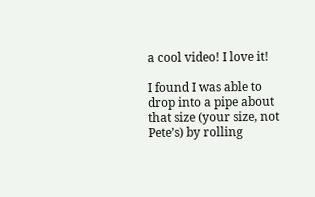a cool video! I love it!

I found I was able to drop into a pipe about that size (your size, not Pete’s) by rolling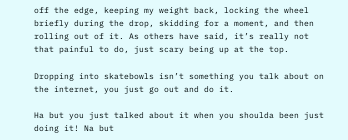off the edge, keeping my weight back, locking the wheel briefly during the drop, skidding for a moment, and then rolling out of it. As others have said, it’s really not that painful to do, just scary being up at the top.

Dropping into skatebowls isn’t something you talk about on the internet, you just go out and do it.

Ha but you just talked about it when you shoulda been just doing it! Na but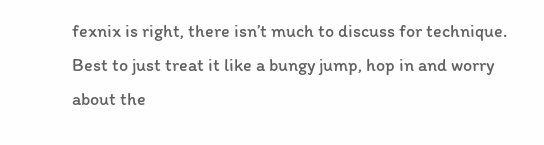fexnix is right, there isn’t much to discuss for technique. Best to just treat it like a bungy jump, hop in and worry about the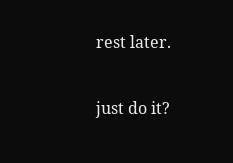rest later.

just do it?